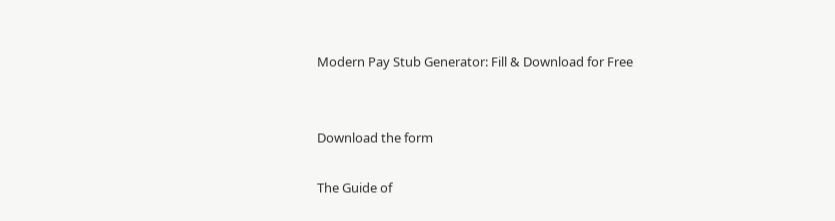Modern Pay Stub Generator: Fill & Download for Free


Download the form

The Guide of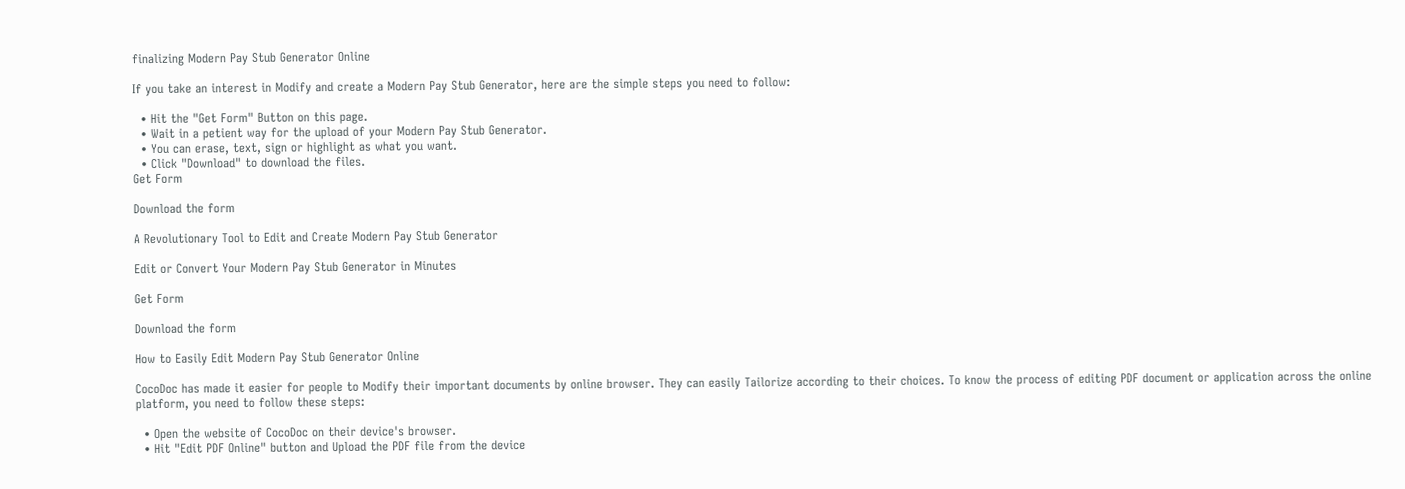finalizing Modern Pay Stub Generator Online

If you take an interest in Modify and create a Modern Pay Stub Generator, here are the simple steps you need to follow:

  • Hit the "Get Form" Button on this page.
  • Wait in a petient way for the upload of your Modern Pay Stub Generator.
  • You can erase, text, sign or highlight as what you want.
  • Click "Download" to download the files.
Get Form

Download the form

A Revolutionary Tool to Edit and Create Modern Pay Stub Generator

Edit or Convert Your Modern Pay Stub Generator in Minutes

Get Form

Download the form

How to Easily Edit Modern Pay Stub Generator Online

CocoDoc has made it easier for people to Modify their important documents by online browser. They can easily Tailorize according to their choices. To know the process of editing PDF document or application across the online platform, you need to follow these steps:

  • Open the website of CocoDoc on their device's browser.
  • Hit "Edit PDF Online" button and Upload the PDF file from the device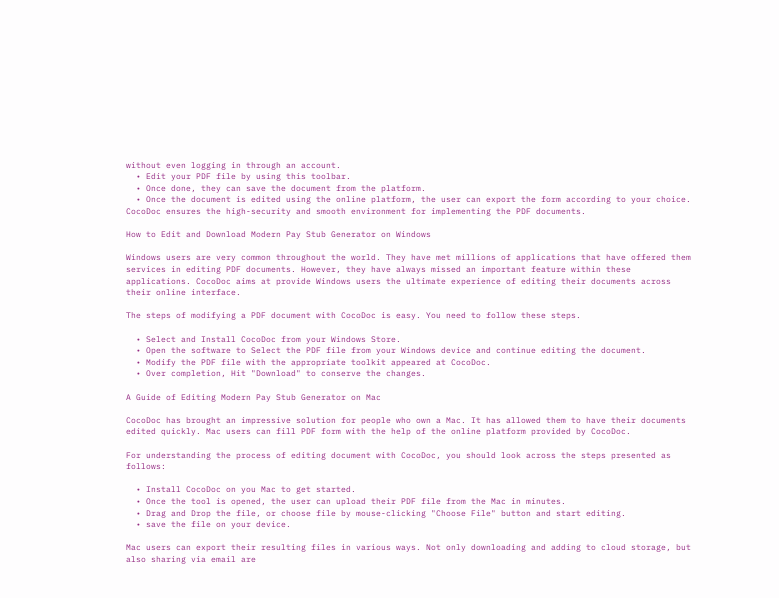without even logging in through an account.
  • Edit your PDF file by using this toolbar.
  • Once done, they can save the document from the platform.
  • Once the document is edited using the online platform, the user can export the form according to your choice. CocoDoc ensures the high-security and smooth environment for implementing the PDF documents.

How to Edit and Download Modern Pay Stub Generator on Windows

Windows users are very common throughout the world. They have met millions of applications that have offered them services in editing PDF documents. However, they have always missed an important feature within these applications. CocoDoc aims at provide Windows users the ultimate experience of editing their documents across their online interface.

The steps of modifying a PDF document with CocoDoc is easy. You need to follow these steps.

  • Select and Install CocoDoc from your Windows Store.
  • Open the software to Select the PDF file from your Windows device and continue editing the document.
  • Modify the PDF file with the appropriate toolkit appeared at CocoDoc.
  • Over completion, Hit "Download" to conserve the changes.

A Guide of Editing Modern Pay Stub Generator on Mac

CocoDoc has brought an impressive solution for people who own a Mac. It has allowed them to have their documents edited quickly. Mac users can fill PDF form with the help of the online platform provided by CocoDoc.

For understanding the process of editing document with CocoDoc, you should look across the steps presented as follows:

  • Install CocoDoc on you Mac to get started.
  • Once the tool is opened, the user can upload their PDF file from the Mac in minutes.
  • Drag and Drop the file, or choose file by mouse-clicking "Choose File" button and start editing.
  • save the file on your device.

Mac users can export their resulting files in various ways. Not only downloading and adding to cloud storage, but also sharing via email are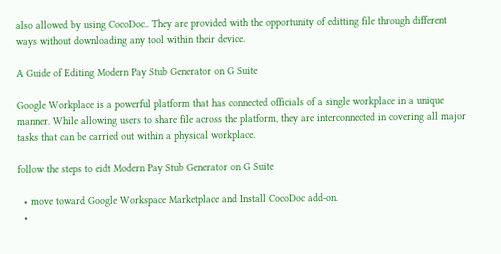also allowed by using CocoDoc.. They are provided with the opportunity of editting file through different ways without downloading any tool within their device.

A Guide of Editing Modern Pay Stub Generator on G Suite

Google Workplace is a powerful platform that has connected officials of a single workplace in a unique manner. While allowing users to share file across the platform, they are interconnected in covering all major tasks that can be carried out within a physical workplace.

follow the steps to eidt Modern Pay Stub Generator on G Suite

  • move toward Google Workspace Marketplace and Install CocoDoc add-on.
  •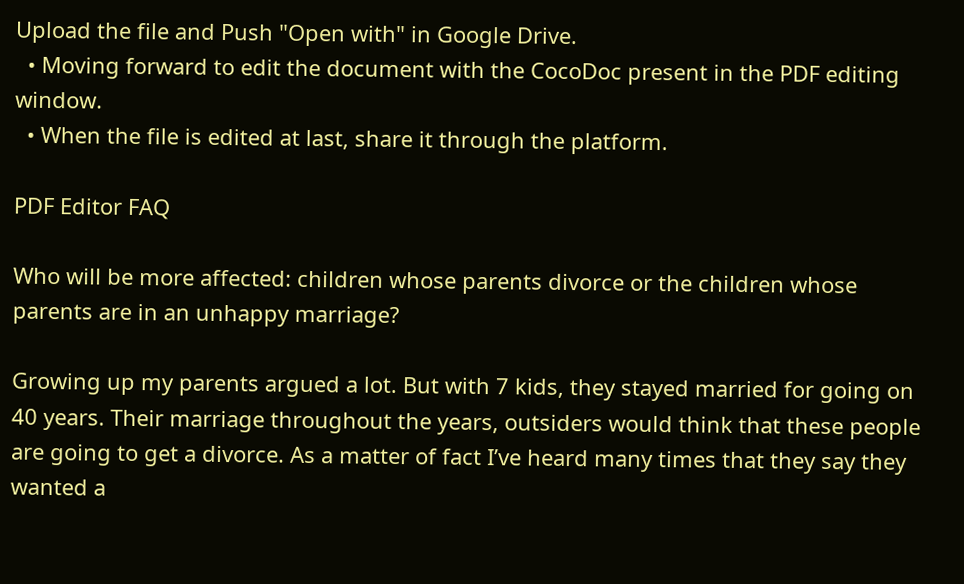Upload the file and Push "Open with" in Google Drive.
  • Moving forward to edit the document with the CocoDoc present in the PDF editing window.
  • When the file is edited at last, share it through the platform.

PDF Editor FAQ

Who will be more affected: children whose parents divorce or the children whose parents are in an unhappy marriage?

Growing up my parents argued a lot. But with 7 kids, they stayed married for going on 40 years. Their marriage throughout the years, outsiders would think that these people are going to get a divorce. As a matter of fact I’ve heard many times that they say they wanted a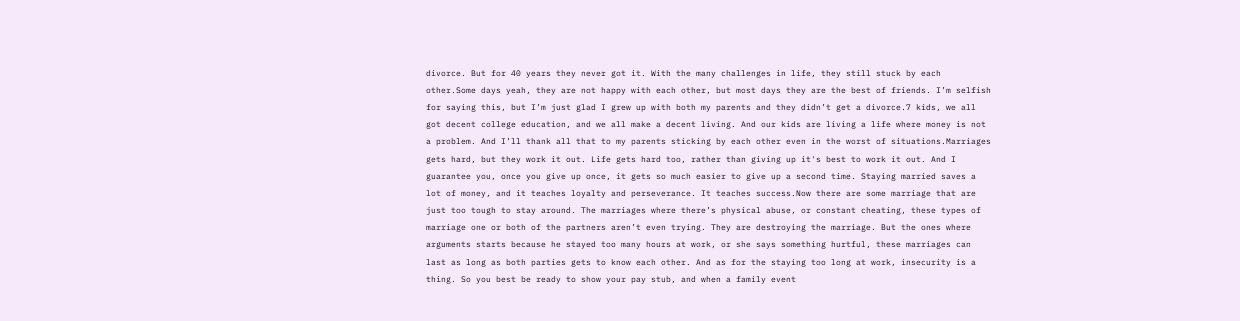divorce. But for 40 years they never got it. With the many challenges in life, they still stuck by each other.Some days yeah, they are not happy with each other, but most days they are the best of friends. I’m selfish for saying this, but I’m just glad I grew up with both my parents and they didn’t get a divorce.7 kids, we all got decent college education, and we all make a decent living. And our kids are living a life where money is not a problem. And I’ll thank all that to my parents sticking by each other even in the worst of situations.Marriages gets hard, but they work it out. Life gets hard too, rather than giving up it's best to work it out. And I guarantee you, once you give up once, it gets so much easier to give up a second time. Staying married saves a lot of money, and it teaches loyalty and perseverance. It teaches success.Now there are some marriage that are just too tough to stay around. The marriages where there’s physical abuse, or constant cheating, these types of marriage one or both of the partners aren’t even trying. They are destroying the marriage. But the ones where arguments starts because he stayed too many hours at work, or she says something hurtful, these marriages can last as long as both parties gets to know each other. And as for the staying too long at work, insecurity is a thing. So you best be ready to show your pay stub, and when a family event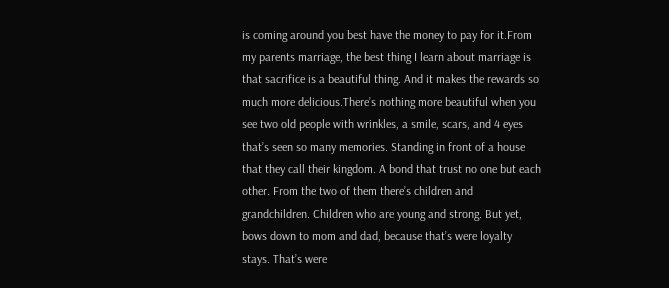is coming around you best have the money to pay for it.From my parents marriage, the best thing I learn about marriage is that sacrifice is a beautiful thing. And it makes the rewards so much more delicious.There’s nothing more beautiful when you see two old people with wrinkles, a smile, scars, and 4 eyes that’s seen so many memories. Standing in front of a house that they call their kingdom. A bond that trust no one but each other. From the two of them there’s children and grandchildren. Children who are young and strong. But yet, bows down to mom and dad, because that’s were loyalty stays. That’s were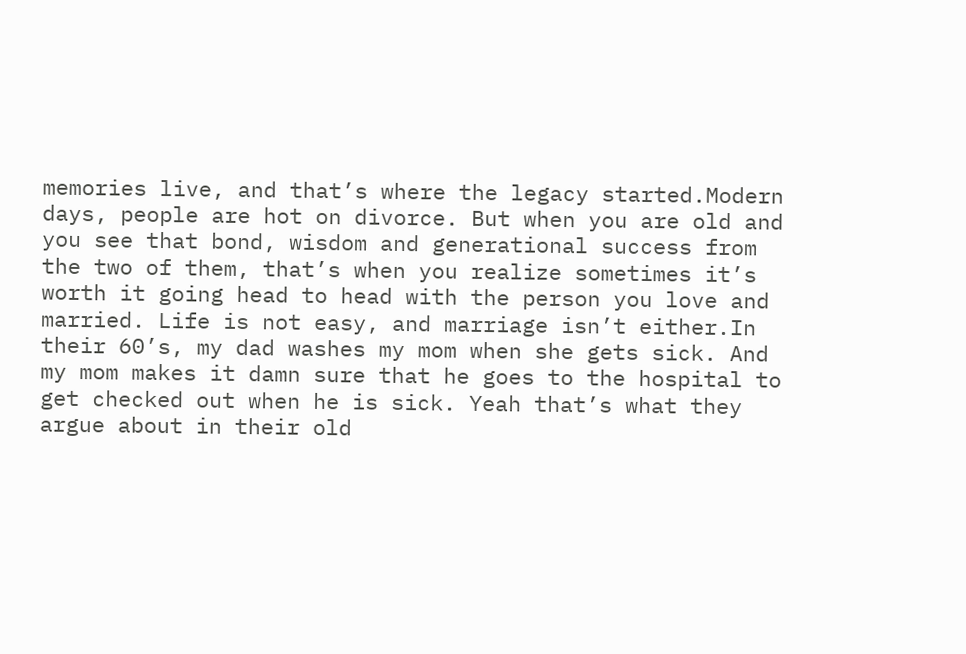memories live, and that’s where the legacy started.Modern days, people are hot on divorce. But when you are old and you see that bond, wisdom and generational success from the two of them, that’s when you realize sometimes it’s worth it going head to head with the person you love and married. Life is not easy, and marriage isn’t either.In their 60’s, my dad washes my mom when she gets sick. And my mom makes it damn sure that he goes to the hospital to get checked out when he is sick. Yeah that’s what they argue about in their old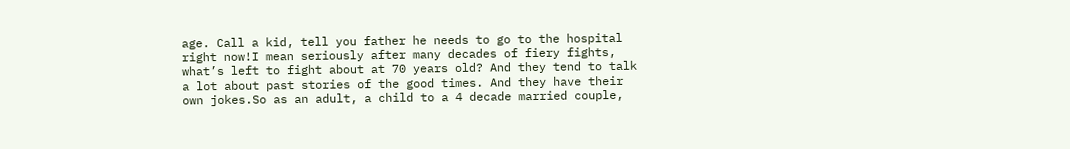age. Call a kid, tell you father he needs to go to the hospital right now!I mean seriously after many decades of fiery fights, what’s left to fight about at 70 years old? And they tend to talk a lot about past stories of the good times. And they have their own jokes.So as an adult, a child to a 4 decade married couple,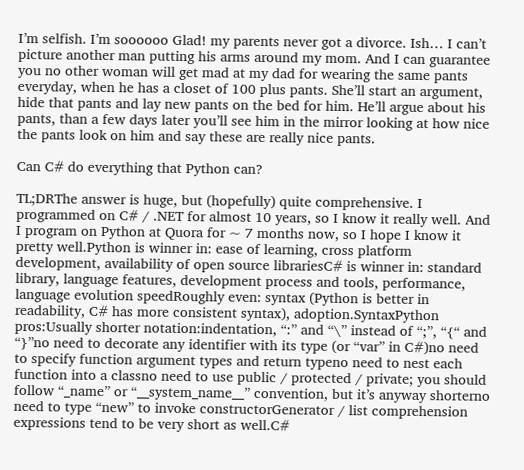I’m selfish. I’m soooooo Glad! my parents never got a divorce. Ish… I can’t picture another man putting his arms around my mom. And I can guarantee you no other woman will get mad at my dad for wearing the same pants everyday, when he has a closet of 100 plus pants. She’ll start an argument, hide that pants and lay new pants on the bed for him. He’ll argue about his pants, than a few days later you’ll see him in the mirror looking at how nice the pants look on him and say these are really nice pants.

Can C# do everything that Python can?

TL;DRThe answer is huge, but (hopefully) quite comprehensive. I programmed on C# / .NET for almost 10 years, so I know it really well. And I program on Python at Quora for ~ 7 months now, so I hope I know it pretty well.Python is winner in: ease of learning, cross platform development, availability of open source librariesC# is winner in: standard library, language features, development process and tools, performance, language evolution speedRoughly even: syntax (Python is better in readability, C# has more consistent syntax), adoption.SyntaxPython pros:Usually shorter notation:indentation, “:” and “\” instead of “;”, “{“ and “}”no need to decorate any identifier with its type (or “var” in C#)no need to specify function argument types and return typeno need to nest each function into a classno need to use public / protected / private; you should follow “_name” or “__system_name__” convention, but it’s anyway shorterno need to type “new” to invoke constructorGenerator / list comprehension expressions tend to be very short as well.C#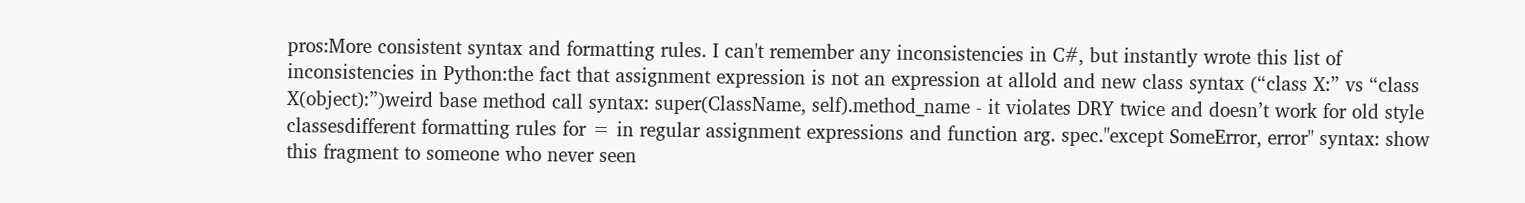pros:More consistent syntax and formatting rules. I can't remember any inconsistencies in C#, but instantly wrote this list of inconsistencies in Python:the fact that assignment expression is not an expression at allold and new class syntax (“class X:” vs “class X(object):”)weird base method call syntax: super(ClassName, self).method_name - it violates DRY twice and doesn’t work for old style classesdifferent formatting rules for = in regular assignment expressions and function arg. spec."except SomeError, error" syntax: show this fragment to someone who never seen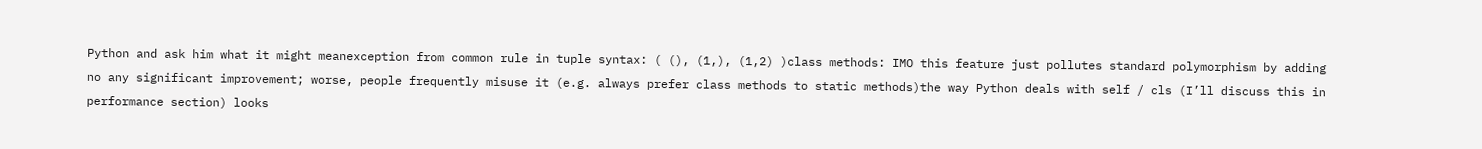Python and ask him what it might meanexception from common rule in tuple syntax: ( (), (1,), (1,2) )class methods: IMO this feature just pollutes standard polymorphism by adding no any significant improvement; worse, people frequently misuse it (e.g. always prefer class methods to static methods)the way Python deals with self / cls (I’ll discuss this in performance section) looks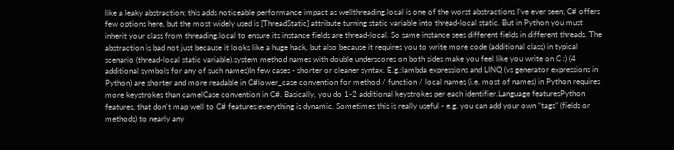like a leaky abstraction; this adds noticeable performance impact as wellthreading.local is one of the worst abstractions I’ve ever seen; C# offers few options here, but the most widely used is [ThreadStatic] attribute turning static variable into thread-local static. But in Python you must inherit your class from threading.local to ensure its instance fields are thread-local. So same instance sees different fields in different threads. The abstraction is bad not just because it looks like a huge hack, but also because it requires you to write more code (additional class) in typical scenario (thread-local static variable).system method names with double underscores on both sides make you feel like you write on C :) (4 additional symbols for any of such names)In few cases - shorter or cleaner syntax. E.g.:lambda expressions and LINQ (vs generator expressions in Python) are shorter and more readable in C#lower_case convention for method / function / local names (i.e. most of names) in Python requires more keystrokes than camelCase convention in C#. Basically, you do 1-2 additional keystrokes per each identifier.Language featuresPython features, that don't map well to C# features:everything is dynamic. Sometimes this is really useful - e.g. you can add your own “tags” (fields or methods) to nearly any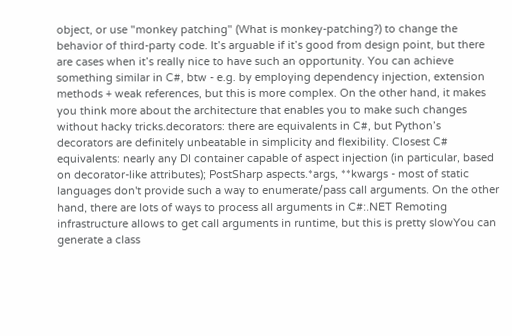object, or use "monkey patching" (What is monkey-patching?) to change the behavior of third-party code. It’s arguable if it’s good from design point, but there are cases when it’s really nice to have such an opportunity. You can achieve something similar in C#, btw - e.g. by employing dependency injection, extension methods + weak references, but this is more complex. On the other hand, it makes you think more about the architecture that enables you to make such changes without hacky tricks.decorators: there are equivalents in C#, but Python’s decorators are definitely unbeatable in simplicity and flexibility. Closest C# equivalents: nearly any DI container capable of aspect injection (in particular, based on decorator-like attributes); PostSharp aspects.*args, **kwargs - most of static languages don't provide such a way to enumerate/pass call arguments. On the other hand, there are lots of ways to process all arguments in C#:.NET Remoting infrastructure allows to get call arguments in runtime, but this is pretty slowYou can generate a class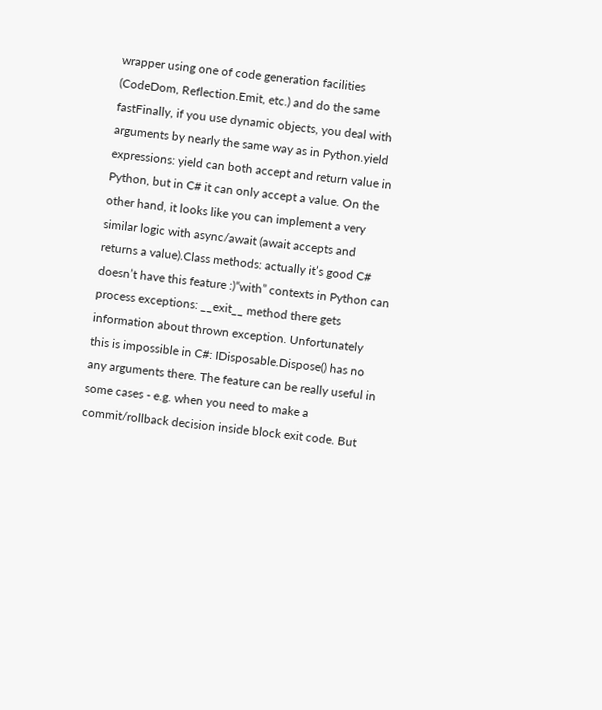wrapper using one of code generation facilities (CodeDom, Reflection.Emit, etc.) and do the same fastFinally, if you use dynamic objects, you deal with arguments by nearly the same way as in Python.yield expressions: yield can both accept and return value in Python, but in C# it can only accept a value. On the other hand, it looks like you can implement a very similar logic with async/await (await accepts and returns a value).Class methods: actually it’s good C# doesn’t have this feature :)“with” contexts in Python can process exceptions: __exit__ method there gets information about thrown exception. Unfortunately this is impossible in C#: IDisposable.Dispose() has no any arguments there. The feature can be really useful in some cases - e.g. when you need to make a commit/rollback decision inside block exit code. But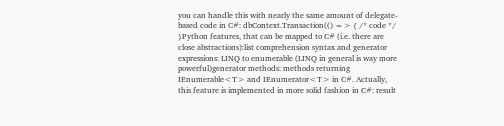you can handle this with nearly the same amount of delegate-based code in C#: dbContext.Transaction(() => { /* code */ }Python features, that can be mapped to C# (i.e. there are close abstractions):list comprehension syntax and generator expressions: LINQ to enumerable (LINQ in general is way more powerful)generator methods: methods returning IEnumerable<T> and IEnumerator<T> in C#. Actually, this feature is implemented in more solid fashion in C#: result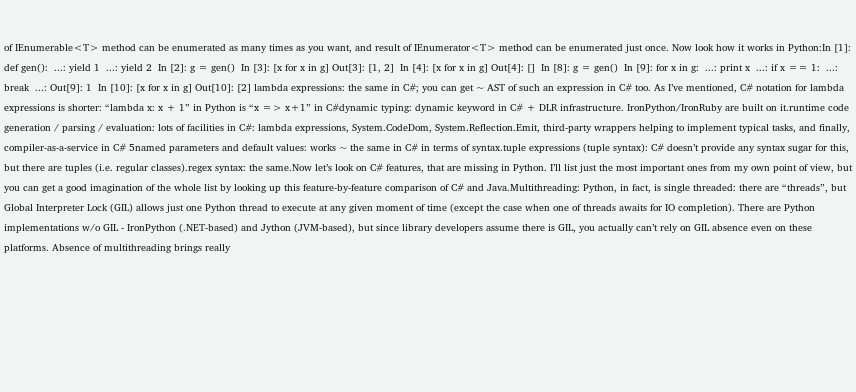of IEnumerable<T> method can be enumerated as many times as you want, and result of IEnumerator<T> method can be enumerated just once. Now look how it works in Python:In [1]: def gen():  ...: yield 1  ...: yield 2  In [2]: g = gen()  In [3]: [x for x in g] Out[3]: [1, 2]  In [4]: [x for x in g] Out[4]: []  In [8]: g = gen()  In [9]: for x in g:  ...: print x  ...: if x == 1:  ...: break  ...: Out[9]: 1  In [10]: [x for x in g] Out[10]: [2] lambda expressions: the same in C#; you can get ~ AST of such an expression in C# too. As I’ve mentioned, C# notation for lambda expressions is shorter: “lambda x: x + 1” in Python is “x => x+1” in C#dynamic typing: dynamic keyword in C# + DLR infrastructure. IronPython/IronRuby are built on it.runtime code generation / parsing / evaluation: lots of facilities in C#: lambda expressions, System.CodeDom, System.Reflection.Emit, third-party wrappers helping to implement typical tasks, and finally, compiler-as-a-service in C# 5named parameters and default values: works ~ the same in C# in terms of syntax.tuple expressions (tuple syntax): C# doesn’t provide any syntax sugar for this, but there are tuples (i.e. regular classes).regex syntax: the same.Now let’s look on C# features, that are missing in Python. I’ll list just the most important ones from my own point of view, but you can get a good imagination of the whole list by looking up this feature-by-feature comparison of C# and Java.Multithreading: Python, in fact, is single threaded: there are “threads”, but Global Interpreter Lock (GIL) allows just one Python thread to execute at any given moment of time (except the case when one of threads awaits for IO completion). There are Python implementations w/o GIL - IronPython (.NET-based) and Jython (JVM-based), but since library developers assume there is GIL, you actually can’t rely on GIL absence even on these platforms. Absence of multithreading brings really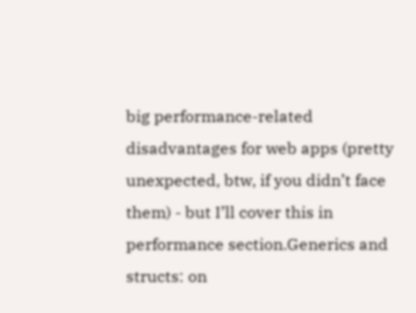big performance-related disadvantages for web apps (pretty unexpected, btw, if you didn’t face them) - but I’ll cover this in performance section.Generics and structs: on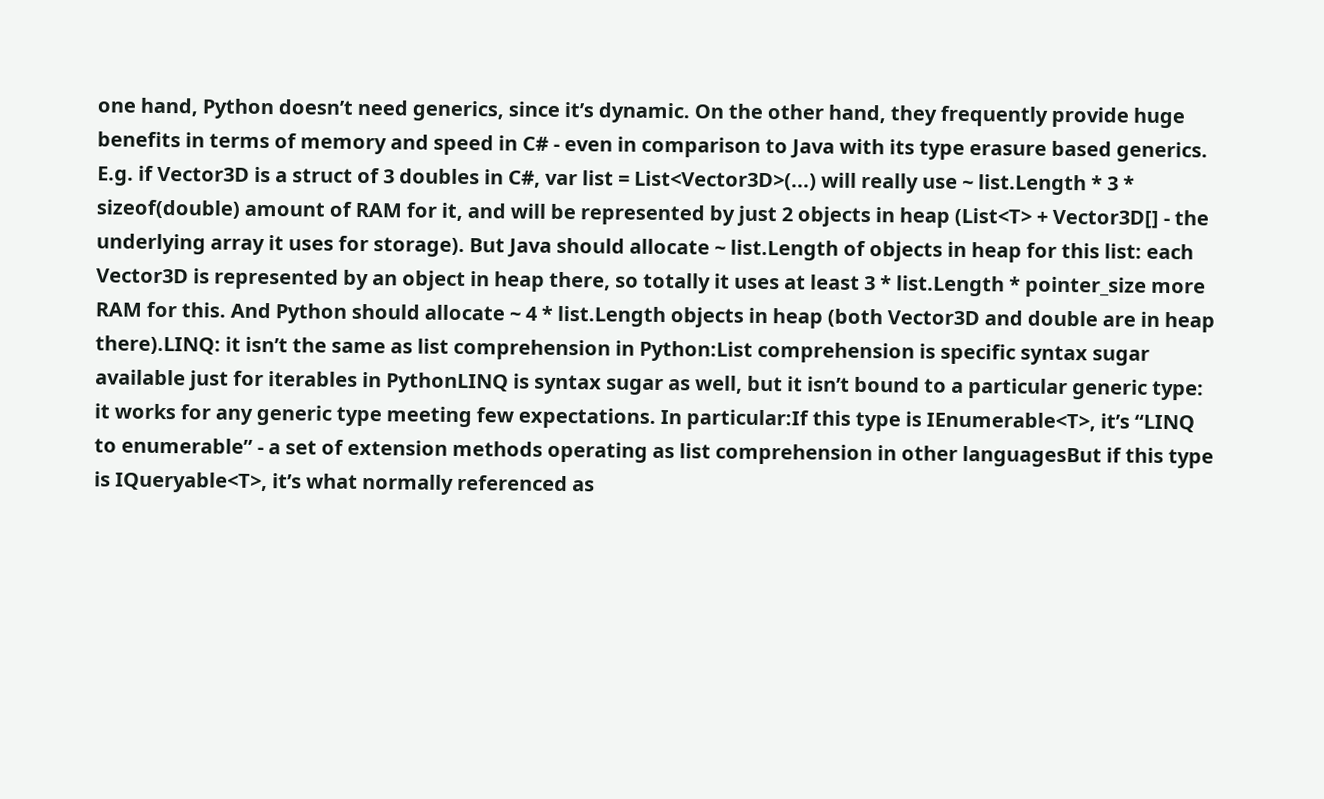one hand, Python doesn’t need generics, since it’s dynamic. On the other hand, they frequently provide huge benefits in terms of memory and speed in C# - even in comparison to Java with its type erasure based generics. E.g. if Vector3D is a struct of 3 doubles in C#, var list = List<Vector3D>(...) will really use ~ list.Length * 3 * sizeof(double) amount of RAM for it, and will be represented by just 2 objects in heap (List<T> + Vector3D[] - the underlying array it uses for storage). But Java should allocate ~ list.Length of objects in heap for this list: each Vector3D is represented by an object in heap there, so totally it uses at least 3 * list.Length * pointer_size more RAM for this. And Python should allocate ~ 4 * list.Length objects in heap (both Vector3D and double are in heap there).LINQ: it isn’t the same as list comprehension in Python:List comprehension is specific syntax sugar available just for iterables in PythonLINQ is syntax sugar as well, but it isn’t bound to a particular generic type: it works for any generic type meeting few expectations. In particular:If this type is IEnumerable<T>, it’s “LINQ to enumerable” - a set of extension methods operating as list comprehension in other languagesBut if this type is IQueryable<T>, it’s what normally referenced as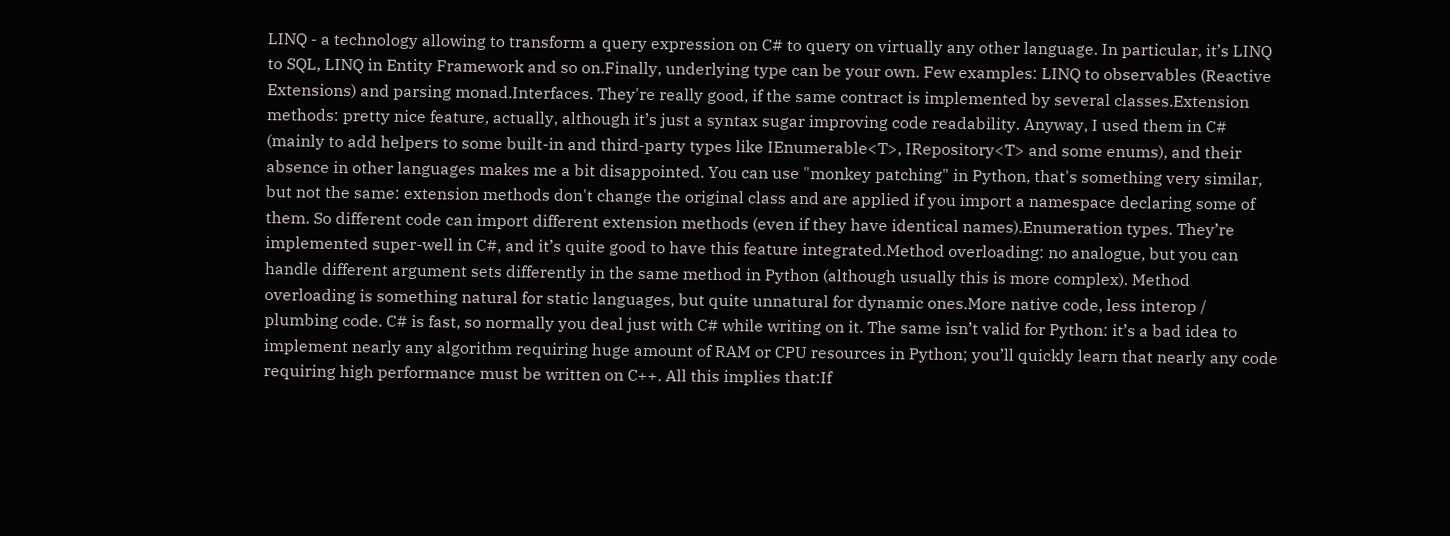LINQ - a technology allowing to transform a query expression on C# to query on virtually any other language. In particular, it’s LINQ to SQL, LINQ in Entity Framework and so on.Finally, underlying type can be your own. Few examples: LINQ to observables (Reactive Extensions) and parsing monad.Interfaces. They're really good, if the same contract is implemented by several classes.Extension methods: pretty nice feature, actually, although it’s just a syntax sugar improving code readability. Anyway, I used them in C# (mainly to add helpers to some built-in and third-party types like IEnumerable<T>, IRepository<T> and some enums), and their absence in other languages makes me a bit disappointed. You can use "monkey patching" in Python, that's something very similar, but not the same: extension methods don't change the original class and are applied if you import a namespace declaring some of them. So different code can import different extension methods (even if they have identical names).Enumeration types. They’re implemented super-well in C#, and it’s quite good to have this feature integrated.Method overloading: no analogue, but you can handle different argument sets differently in the same method in Python (although usually this is more complex). Method overloading is something natural for static languages, but quite unnatural for dynamic ones.More native code, less interop / plumbing code. C# is fast, so normally you deal just with C# while writing on it. The same isn’t valid for Python: it’s a bad idea to implement nearly any algorithm requiring huge amount of RAM or CPU resources in Python; you’ll quickly learn that nearly any code requiring high performance must be written on C++. All this implies that:If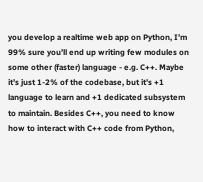you develop a realtime web app on Python, I’m 99% sure you’ll end up writing few modules on some other (faster) language - e.g. C++. Maybe it’s just 1-2% of the codebase, but it’s +1 language to learn and +1 dedicated subsystem to maintain. Besides C++, you need to know how to interact with C++ code from Python,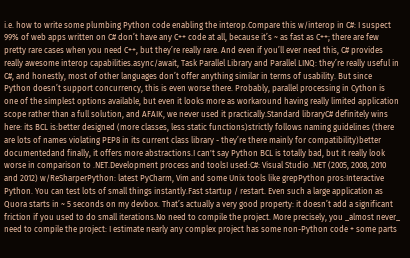i.e. how to write some plumbing Python code enabling the interop.Compare this w/interop in C#: I suspect 99% of web apps written on C# don’t have any C++ code at all, because it’s ~ as fast as C++; there are few pretty rare cases when you need C++, but they’re really rare. And even if you’ll ever need this, C# provides really awesome interop capabilities.async/await, Task Parallel Library and Parallel LINQ: they’re really useful in C#, and honestly, most of other languages don’t offer anything similar in terms of usability. But since Python doesn’t support concurrency, this is even worse there. Probably, parallel processing in Cython is one of the simplest options available, but even it looks more as workaround having really limited application scope rather than a full solution, and AFAIK, we never used it practically.Standard libraryC# definitely wins here: its BCL is:better designed (more classes, less static functions)strictly follows naming guidelines (there are lots of names violating PEP8 in its current class library - they’re there mainly for compatibility)better documentedand finally, it offers more abstractions.I can't say Python BCL is totally bad, but it really look worse in comparison to .NET.Development process and toolsI used:C#: Visual Studio .NET (2005, 2008, 2010 and 2012) w/ReSharperPython: latest PyCharm, Vim and some Unix tools like grepPython pros:Interactive Python. You can test lots of small things instantly.Fast startup / restart. Even such a large application as Quora starts in ~ 5 seconds on my devbox. That’s actually a very good property: it doesn’t add a significant friction if you used to do small iterations.No need to compile the project. More precisely, you _almost never_ need to compile the project: I estimate nearly any complex project has some non-Python code + some parts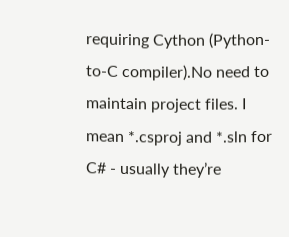requiring Cython (Python-to-C compiler).No need to maintain project files. I mean *.csproj and *.sln for C# - usually they’re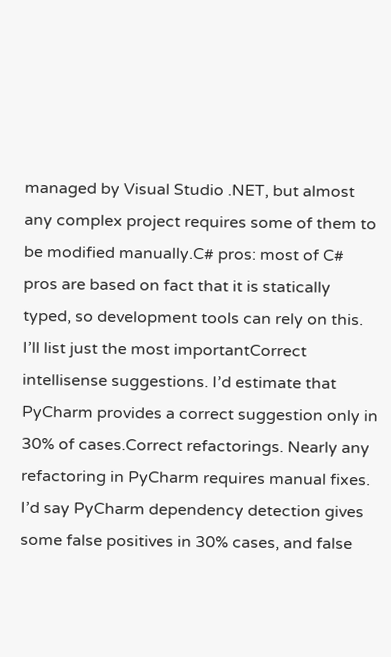managed by Visual Studio .NET, but almost any complex project requires some of them to be modified manually.C# pros: most of C# pros are based on fact that it is statically typed, so development tools can rely on this. I’ll list just the most importantCorrect intellisense suggestions. I’d estimate that PyCharm provides a correct suggestion only in 30% of cases.Correct refactorings. Nearly any refactoring in PyCharm requires manual fixes. I’d say PyCharm dependency detection gives some false positives in 30% cases, and false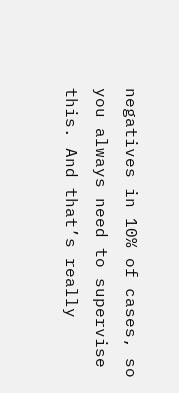negatives in 10% of cases, so you always need to supervise this. And that’s really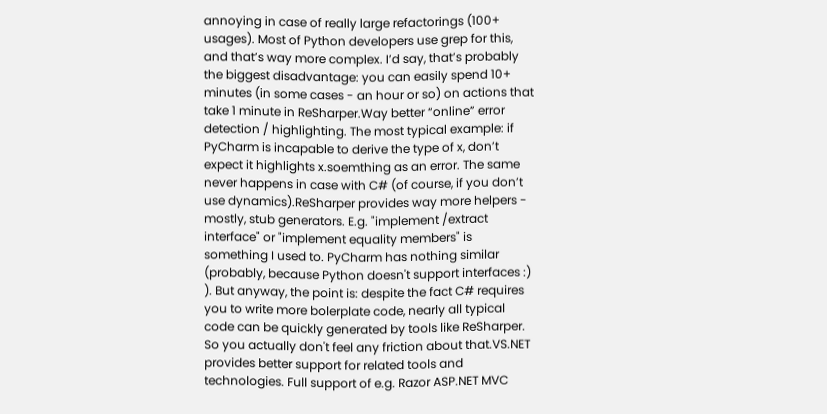annoying in case of really large refactorings (100+ usages). Most of Python developers use grep for this, and that’s way more complex. I’d say, that’s probably the biggest disadvantage: you can easily spend 10+ minutes (in some cases - an hour or so) on actions that take 1 minute in ReSharper.Way better “online” error detection / highlighting. The most typical example: if PyCharm is incapable to derive the type of x, don’t expect it highlights x.soemthing as an error. The same never happens in case with C# (of course, if you don’t use dynamics).ReSharper provides way more helpers - mostly, stub generators. E.g. "implement /extract interface" or "implement equality members" is something I used to. PyCharm has nothing similar (probably, because Python doesn't support interfaces :) ). But anyway, the point is: despite the fact C# requires you to write more bolerplate code, nearly all typical code can be quickly generated by tools like ReSharper. So you actually don't feel any friction about that.VS.NET provides better support for related tools and technologies. Full support of e.g. Razor ASP.NET MVC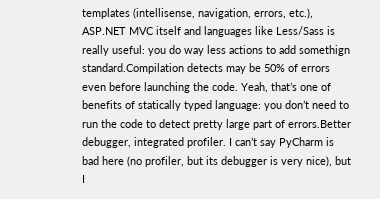templates (intellisense, navigation, errors, etc.), ASP.NET MVC itself and languages like Less/Sass is really useful: you do way less actions to add somethign standard.Compilation detects may be 50% of errors even before launching the code. Yeah, that’s one of benefits of statically typed language: you don’t need to run the code to detect pretty large part of errors.Better debugger, integrated profiler. I can’t say PyCharm is bad here (no profiler, but its debugger is very nice), but I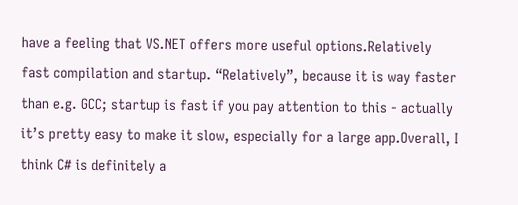have a feeling that VS.NET offers more useful options.Relatively fast compilation and startup. “Relatively”, because it is way faster than e.g. GCC; startup is fast if you pay attention to this - actually it’s pretty easy to make it slow, especially for a large app.Overall, I think C# is definitely a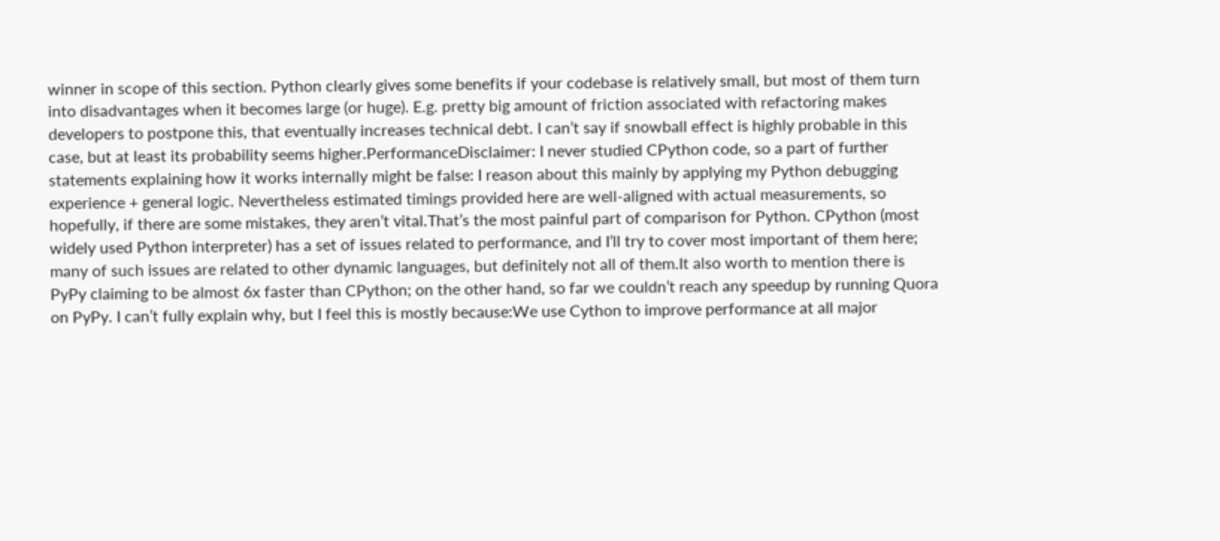winner in scope of this section. Python clearly gives some benefits if your codebase is relatively small, but most of them turn into disadvantages when it becomes large (or huge). E.g. pretty big amount of friction associated with refactoring makes developers to postpone this, that eventually increases technical debt. I can’t say if snowball effect is highly probable in this case, but at least its probability seems higher.PerformanceDisclaimer: I never studied CPython code, so a part of further statements explaining how it works internally might be false: I reason about this mainly by applying my Python debugging experience + general logic. Nevertheless estimated timings provided here are well-aligned with actual measurements, so hopefully, if there are some mistakes, they aren’t vital.That’s the most painful part of comparison for Python. CPython (most widely used Python interpreter) has a set of issues related to performance, and I’ll try to cover most important of them here; many of such issues are related to other dynamic languages, but definitely not all of them.It also worth to mention there is PyPy claiming to be almost 6x faster than CPython; on the other hand, so far we couldn’t reach any speedup by running Quora on PyPy. I can’t fully explain why, but I feel this is mostly because:We use Cython to improve performance at all major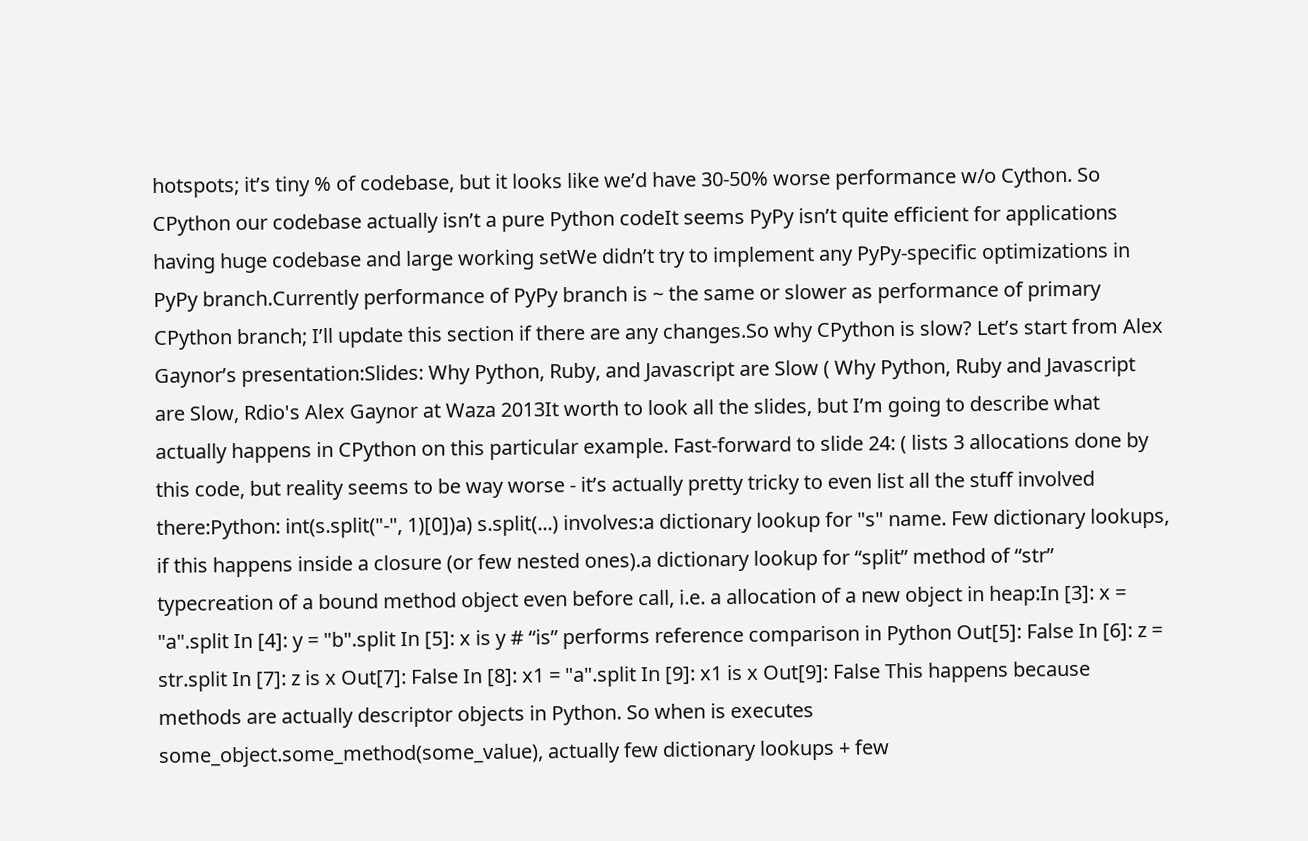hotspots; it’s tiny % of codebase, but it looks like we’d have 30-50% worse performance w/o Cython. So CPython our codebase actually isn’t a pure Python codeIt seems PyPy isn’t quite efficient for applications having huge codebase and large working setWe didn’t try to implement any PyPy-specific optimizations in PyPy branch.Currently performance of PyPy branch is ~ the same or slower as performance of primary CPython branch; I’ll update this section if there are any changes.So why CPython is slow? Let’s start from Alex Gaynor’s presentation:Slides: Why Python, Ruby, and Javascript are Slow ( Why Python, Ruby and Javascript are Slow, Rdio's Alex Gaynor at Waza 2013It worth to look all the slides, but I’m going to describe what actually happens in CPython on this particular example. Fast-forward to slide 24: ( lists 3 allocations done by this code, but reality seems to be way worse - it’s actually pretty tricky to even list all the stuff involved there:Python: int(s.split("-", 1)[0])a) s.split(...) involves:a dictionary lookup for "s" name. Few dictionary lookups, if this happens inside a closure (or few nested ones).a dictionary lookup for “split” method of “str” typecreation of a bound method object even before call, i.e. a allocation of a new object in heap:In [3]: x = "a".split In [4]: y = "b".split In [5]: x is y # “is” performs reference comparison in Python Out[5]: False In [6]: z = str.split In [7]: z is x Out[7]: False In [8]: x1 = "a".split In [9]: x1 is x Out[9]: False This happens because methods are actually descriptor objects in Python. So when is executes some_object.some_method(some_value), actually few dictionary lookups + few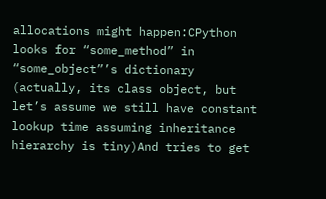allocations might happen:CPython looks for “some_method” in “some_object”’s dictionary (actually, its class object, but let’s assume we still have constant lookup time assuming inheritance hierarchy is tiny)And tries to get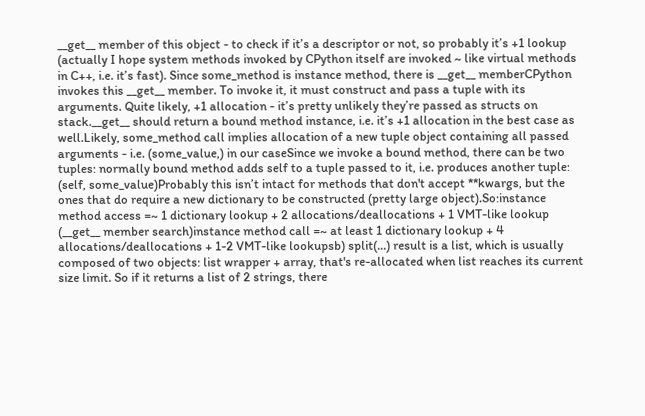__get__ member of this object - to check if it’s a descriptor or not, so probably it’s +1 lookup (actually I hope system methods invoked by CPython itself are invoked ~ like virtual methods in C++, i.e. it’s fast). Since some_method is instance method, there is __get__ memberCPython invokes this __get__ member. To invoke it, it must construct and pass a tuple with its arguments. Quite likely, +1 allocation - it’s pretty unlikely they’re passed as structs on stack.__get__ should return a bound method instance, i.e. it’s +1 allocation in the best case as well.Likely, some_method call implies allocation of a new tuple object containing all passed arguments - i.e. (some_value,) in our caseSince we invoke a bound method, there can be two tuples: normally bound method adds self to a tuple passed to it, i.e. produces another tuple: (self, some_value)Probably this isn’t intact for methods that don't accept **kwargs, but the ones that do require a new dictionary to be constructed (pretty large object).So:instance method access =~ 1 dictionary lookup + 2 allocations/deallocations + 1 VMT-like lookup (__get__ member search)instance method call =~ at least 1 dictionary lookup + 4 allocations/deallocations + 1-2 VMT-like lookupsb) split(...) result is a list, which is usually composed of two objects: list wrapper + array, that's re-allocated when list reaches its current size limit. So if it returns a list of 2 strings, there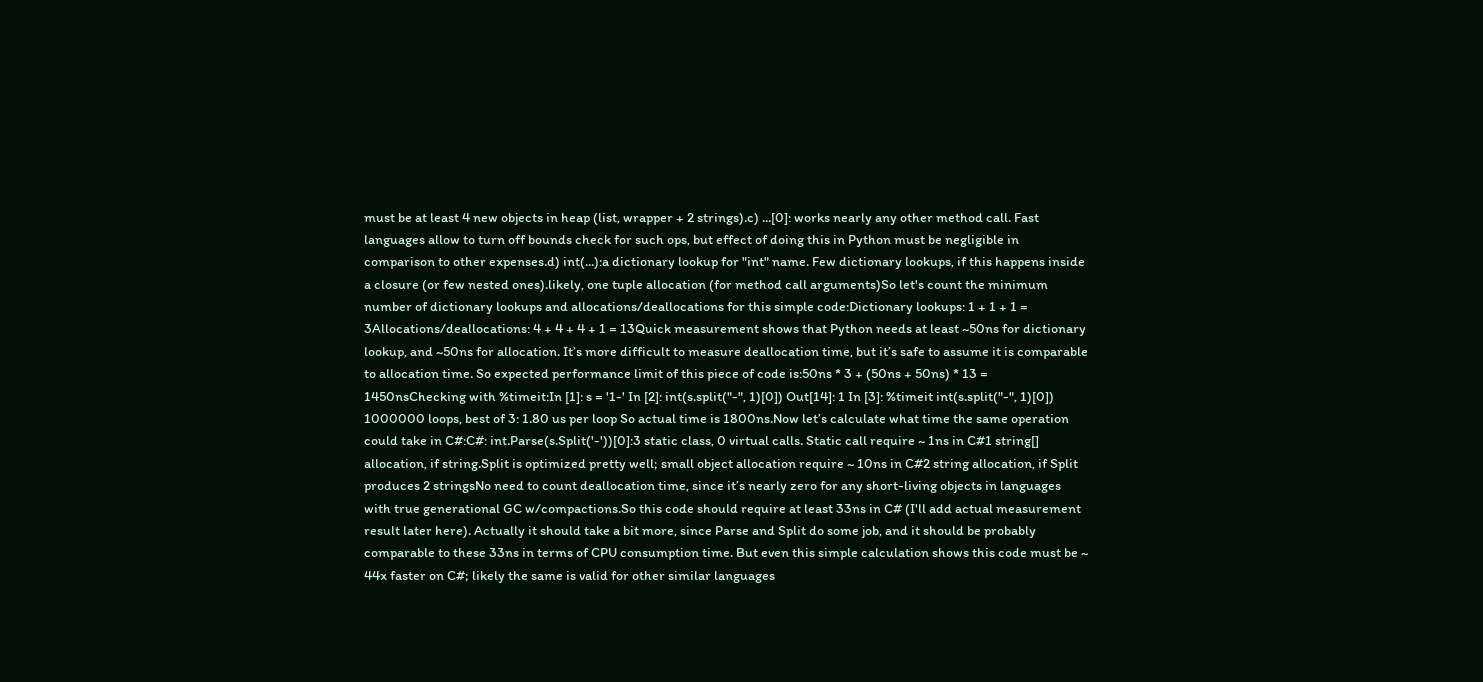must be at least 4 new objects in heap (list, wrapper + 2 strings).c) ...[0]: works nearly any other method call. Fast languages allow to turn off bounds check for such ops, but effect of doing this in Python must be negligible in comparison to other expenses.d) int(...):a dictionary lookup for "int" name. Few dictionary lookups, if this happens inside a closure (or few nested ones).likely, one tuple allocation (for method call arguments)So let's count the minimum number of dictionary lookups and allocations/deallocations for this simple code:Dictionary lookups: 1 + 1 + 1 = 3Allocations/deallocations: 4 + 4 + 4 + 1 = 13Quick measurement shows that Python needs at least ~50ns for dictionary lookup, and ~50ns for allocation. It’s more difficult to measure deallocation time, but it’s safe to assume it is comparable to allocation time. So expected performance limit of this piece of code is:50ns * 3 + (50ns + 50ns) * 13 = 1450nsChecking with %timeit:In [1]: s = '1-' In [2]: int(s.split("-", 1)[0]) Out[14]: 1 In [3]: %timeit int(s.split("-", 1)[0]) 1000000 loops, best of 3: 1.80 us per loop So actual time is 1800ns.Now let’s calculate what time the same operation could take in C#:C#: int.Parse(s.Split('-'))[0]:3 static class, 0 virtual calls. Static call require ~ 1ns in C#1 string[] allocation, if string.Split is optimized pretty well; small object allocation require ~ 10ns in C#2 string allocation, if Split produces 2 stringsNo need to count deallocation time, since it’s nearly zero for any short-living objects in languages with true generational GC w/compactions.So this code should require at least 33ns in C# (I'll add actual measurement result later here). Actually it should take a bit more, since Parse and Split do some job, and it should be probably comparable to these 33ns in terms of CPU consumption time. But even this simple calculation shows this code must be ~ 44x faster on C#; likely the same is valid for other similar languages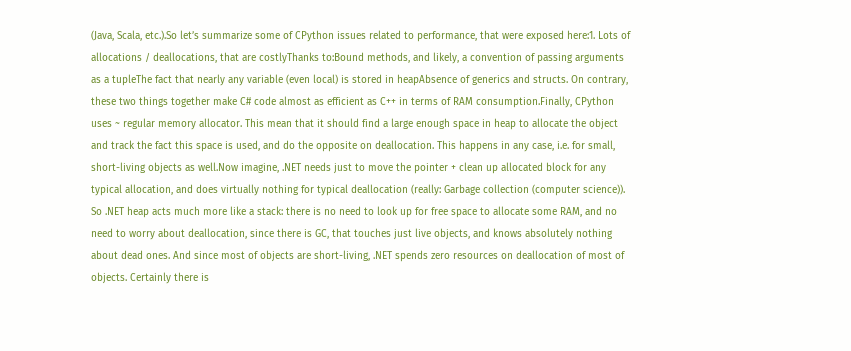(Java, Scala, etc.).So let’s summarize some of CPython issues related to performance, that were exposed here:1. Lots of allocations / deallocations, that are costlyThanks to:Bound methods, and likely, a convention of passing arguments as a tupleThe fact that nearly any variable (even local) is stored in heapAbsence of generics and structs. On contrary, these two things together make C# code almost as efficient as C++ in terms of RAM consumption.Finally, CPython uses ~ regular memory allocator. This mean that it should find a large enough space in heap to allocate the object and track the fact this space is used, and do the opposite on deallocation. This happens in any case, i.e. for small, short-living objects as well.Now imagine, .NET needs just to move the pointer + clean up allocated block for any typical allocation, and does virtually nothing for typical deallocation (really: Garbage collection (computer science)). So .NET heap acts much more like a stack: there is no need to look up for free space to allocate some RAM, and no need to worry about deallocation, since there is GC, that touches just live objects, and knows absolutely nothing about dead ones. And since most of objects are short-living, .NET spends zero resources on deallocation of most of objects. Certainly there is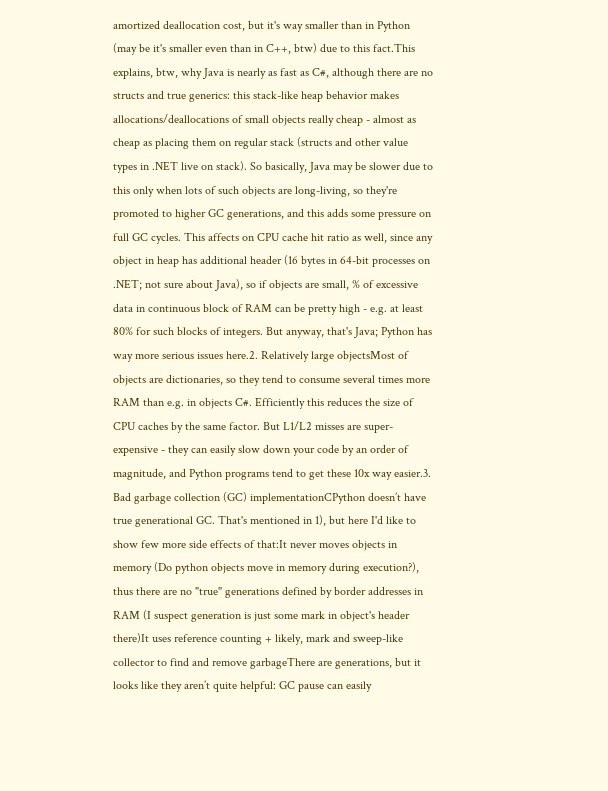amortized deallocation cost, but it's way smaller than in Python (may be it's smaller even than in C++, btw) due to this fact.This explains, btw, why Java is nearly as fast as C#, although there are no structs and true generics: this stack-like heap behavior makes allocations/deallocations of small objects really cheap - almost as cheap as placing them on regular stack (structs and other value types in .NET live on stack). So basically, Java may be slower due to this only when lots of such objects are long-living, so they're promoted to higher GC generations, and this adds some pressure on full GC cycles. This affects on CPU cache hit ratio as well, since any object in heap has additional header (16 bytes in 64-bit processes on .NET; not sure about Java), so if objects are small, % of excessive data in continuous block of RAM can be pretty high - e.g. at least 80% for such blocks of integers. But anyway, that's Java; Python has way more serious issues here.2. Relatively large objectsMost of objects are dictionaries, so they tend to consume several times more RAM than e.g. in objects C#. Efficiently this reduces the size of CPU caches by the same factor. But L1/L2 misses are super-expensive - they can easily slow down your code by an order of magnitude, and Python programs tend to get these 10x way easier.3. Bad garbage collection (GC) implementationCPython doesn’t have true generational GC. That's mentioned in 1), but here I'd like to show few more side effects of that:It never moves objects in memory (Do python objects move in memory during execution?), thus there are no "true" generations defined by border addresses in RAM (I suspect generation is just some mark in object's header there)It uses reference counting + likely, mark and sweep-like collector to find and remove garbageThere are generations, but it looks like they aren’t quite helpful: GC pause can easily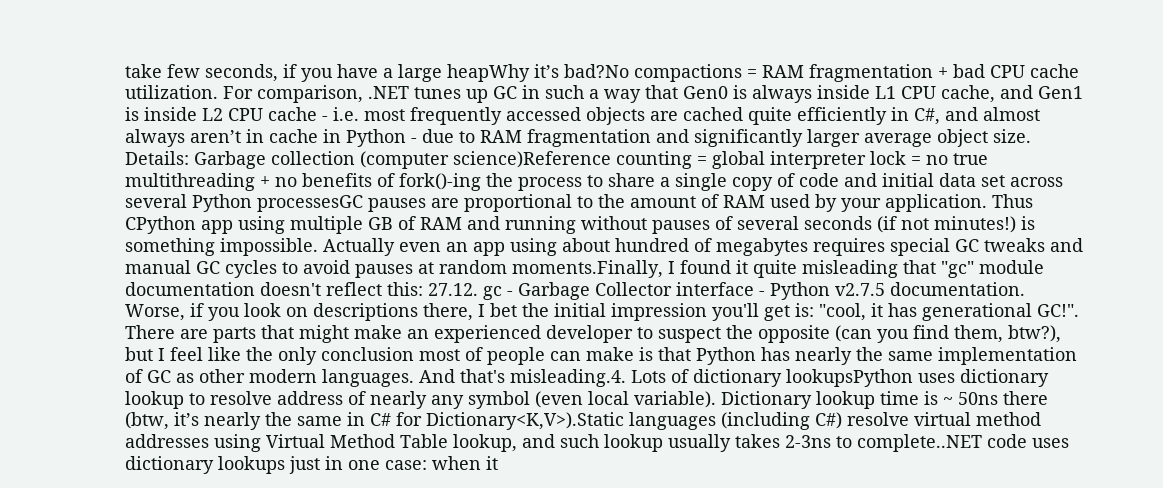take few seconds, if you have a large heapWhy it’s bad?No compactions = RAM fragmentation + bad CPU cache utilization. For comparison, .NET tunes up GC in such a way that Gen0 is always inside L1 CPU cache, and Gen1 is inside L2 CPU cache - i.e. most frequently accessed objects are cached quite efficiently in C#, and almost always aren’t in cache in Python - due to RAM fragmentation and significantly larger average object size. Details: Garbage collection (computer science)Reference counting = global interpreter lock = no true multithreading + no benefits of fork()-ing the process to share a single copy of code and initial data set across several Python processesGC pauses are proportional to the amount of RAM used by your application. Thus CPython app using multiple GB of RAM and running without pauses of several seconds (if not minutes!) is something impossible. Actually even an app using about hundred of megabytes requires special GC tweaks and manual GC cycles to avoid pauses at random moments.Finally, I found it quite misleading that "gc" module documentation doesn't reflect this: 27.12. gc - Garbage Collector interface - Python v2.7.5 documentation. Worse, if you look on descriptions there, I bet the initial impression you'll get is: "cool, it has generational GC!". There are parts that might make an experienced developer to suspect the opposite (can you find them, btw?), but I feel like the only conclusion most of people can make is that Python has nearly the same implementation of GC as other modern languages. And that's misleading.4. Lots of dictionary lookupsPython uses dictionary lookup to resolve address of nearly any symbol (even local variable). Dictionary lookup time is ~ 50ns there (btw, it’s nearly the same in C# for Dictionary<K,V>).Static languages (including C#) resolve virtual method addresses using Virtual Method Table lookup, and such lookup usually takes 2-3ns to complete..NET code uses dictionary lookups just in one case: when it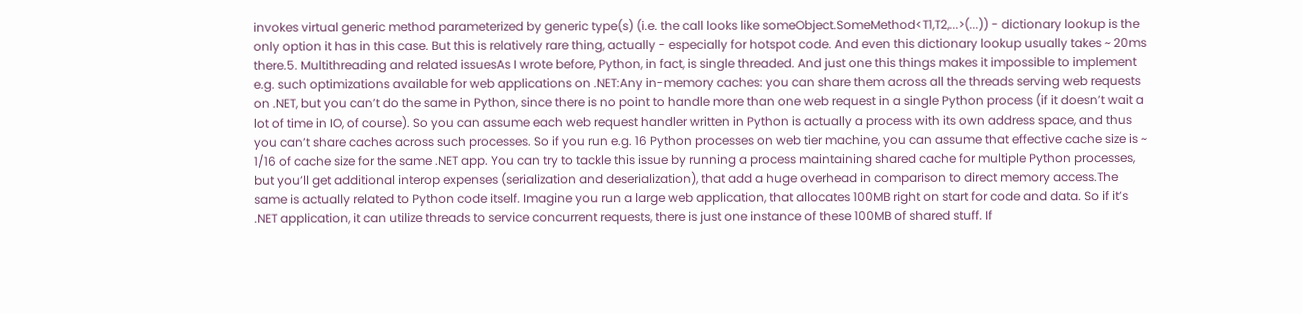invokes virtual generic method parameterized by generic type(s) (i.e. the call looks like someObject.SomeMethod<T1,T2,...>(...)) - dictionary lookup is the only option it has in this case. But this is relatively rare thing, actually - especially for hotspot code. And even this dictionary lookup usually takes ~ 20ms there.5. Multithreading and related issuesAs I wrote before, Python, in fact, is single threaded. And just one this things makes it impossible to implement e.g. such optimizations available for web applications on .NET:Any in-memory caches: you can share them across all the threads serving web requests on .NET, but you can’t do the same in Python, since there is no point to handle more than one web request in a single Python process (if it doesn’t wait a lot of time in IO, of course). So you can assume each web request handler written in Python is actually a process with its own address space, and thus you can’t share caches across such processes. So if you run e.g. 16 Python processes on web tier machine, you can assume that effective cache size is ~ 1/16 of cache size for the same .NET app. You can try to tackle this issue by running a process maintaining shared cache for multiple Python processes, but you’ll get additional interop expenses (serialization and deserialization), that add a huge overhead in comparison to direct memory access.The same is actually related to Python code itself. Imagine you run a large web application, that allocates 100MB right on start for code and data. So if it’s .NET application, it can utilize threads to service concurrent requests, there is just one instance of these 100MB of shared stuff. If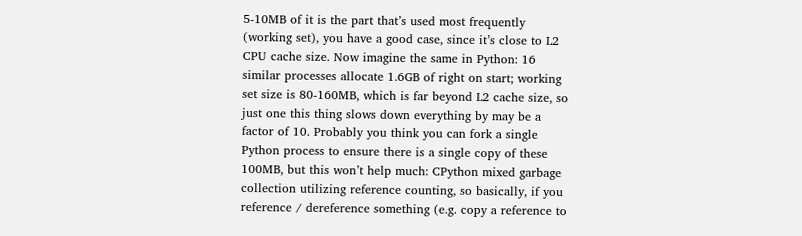5-10MB of it is the part that’s used most frequently (working set), you have a good case, since it’s close to L2 CPU cache size. Now imagine the same in Python: 16 similar processes allocate 1.6GB of right on start; working set size is 80-160MB, which is far beyond L2 cache size, so just one this thing slows down everything by may be a factor of 10. Probably you think you can fork a single Python process to ensure there is a single copy of these 100MB, but this won’t help much: CPython mixed garbage collection utilizing reference counting, so basically, if you reference / dereference something (e.g. copy a reference to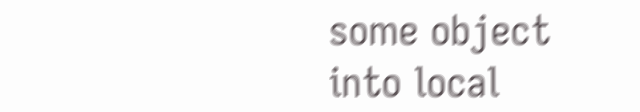some object into local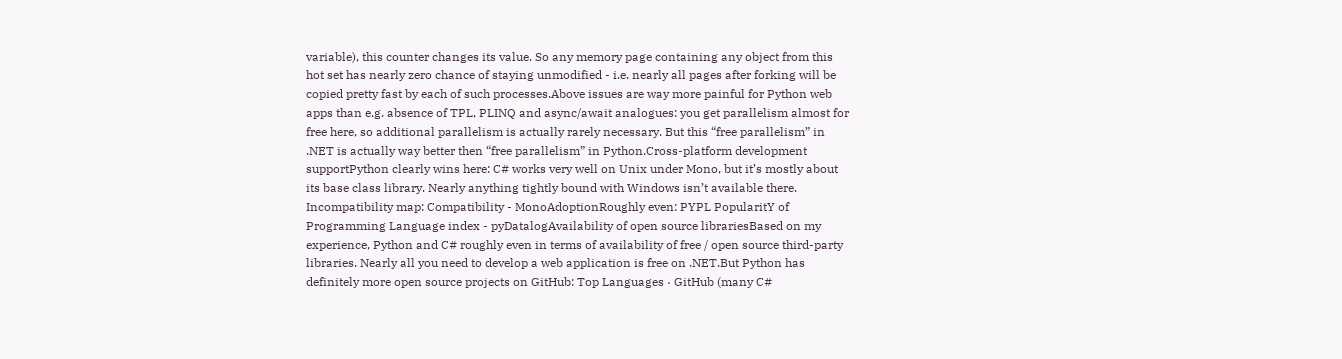variable), this counter changes its value. So any memory page containing any object from this hot set has nearly zero chance of staying unmodified - i.e. nearly all pages after forking will be copied pretty fast by each of such processes.Above issues are way more painful for Python web apps than e.g. absence of TPL, PLINQ and async/await analogues: you get parallelism almost for free here, so additional parallelism is actually rarely necessary. But this “free parallelism” in .NET is actually way better then “free parallelism” in Python.Cross-platform development supportPython clearly wins here: C# works very well on Unix under Mono, but it’s mostly about its base class library. Nearly anything tightly bound with Windows isn’t available there. Incompatibility map: Compatibility - MonoAdoptionRoughly even: PYPL PopularitY of Programming Language index - pyDatalogAvailability of open source librariesBased on my experience, Python and C# roughly even in terms of availability of free / open source third-party libraries. Nearly all you need to develop a web application is free on .NET.But Python has definitely more open source projects on GitHub: Top Languages · GitHub (many C#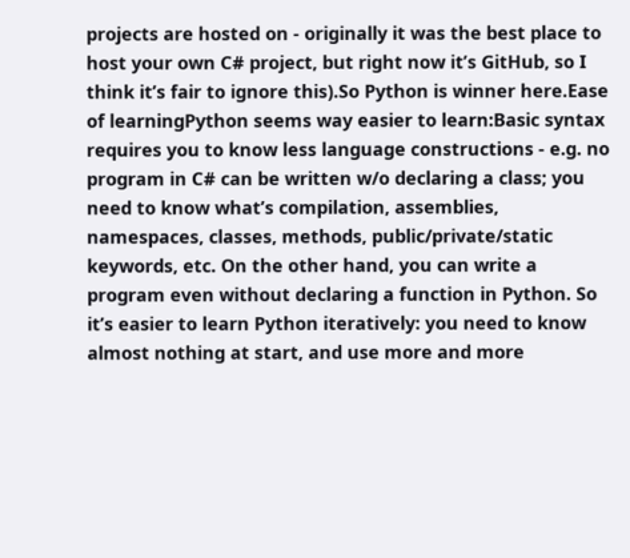projects are hosted on - originally it was the best place to host your own C# project, but right now it’s GitHub, so I think it’s fair to ignore this).So Python is winner here.Ease of learningPython seems way easier to learn:Basic syntax requires you to know less language constructions - e.g. no program in C# can be written w/o declaring a class; you need to know what’s compilation, assemblies, namespaces, classes, methods, public/private/static keywords, etc. On the other hand, you can write a program even without declaring a function in Python. So it’s easier to learn Python iteratively: you need to know almost nothing at start, and use more and more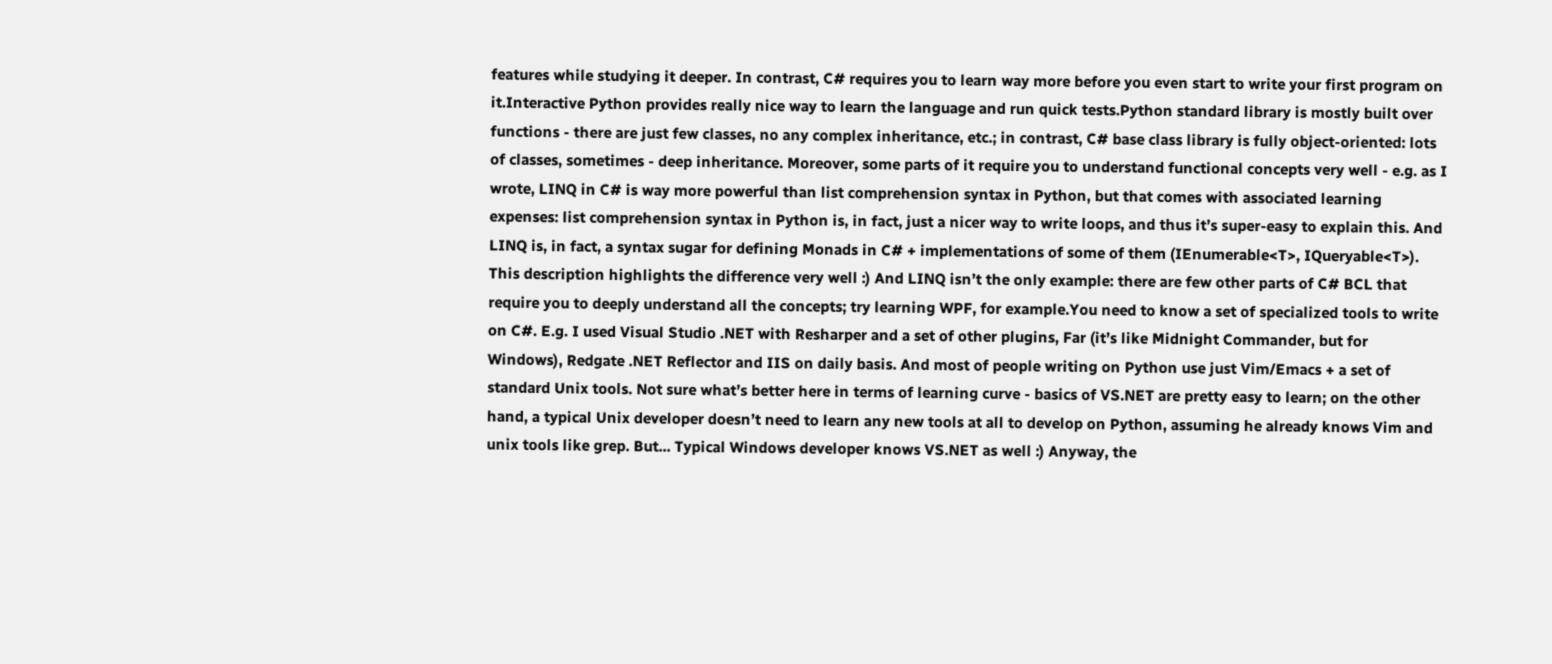features while studying it deeper. In contrast, C# requires you to learn way more before you even start to write your first program on it.Interactive Python provides really nice way to learn the language and run quick tests.Python standard library is mostly built over functions - there are just few classes, no any complex inheritance, etc.; in contrast, C# base class library is fully object-oriented: lots of classes, sometimes - deep inheritance. Moreover, some parts of it require you to understand functional concepts very well - e.g. as I wrote, LINQ in C# is way more powerful than list comprehension syntax in Python, but that comes with associated learning expenses: list comprehension syntax in Python is, in fact, just a nicer way to write loops, and thus it’s super-easy to explain this. And LINQ is, in fact, a syntax sugar for defining Monads in C# + implementations of some of them (IEnumerable<T>, IQueryable<T>). This description highlights the difference very well :) And LINQ isn’t the only example: there are few other parts of C# BCL that require you to deeply understand all the concepts; try learning WPF, for example.You need to know a set of specialized tools to write on C#. E.g. I used Visual Studio .NET with Resharper and a set of other plugins, Far (it’s like Midnight Commander, but for Windows), Redgate .NET Reflector and IIS on daily basis. And most of people writing on Python use just Vim/Emacs + a set of standard Unix tools. Not sure what’s better here in terms of learning curve - basics of VS.NET are pretty easy to learn; on the other hand, a typical Unix developer doesn’t need to learn any new tools at all to develop on Python, assuming he already knows Vim and unix tools like grep. But... Typical Windows developer knows VS.NET as well :) Anyway, the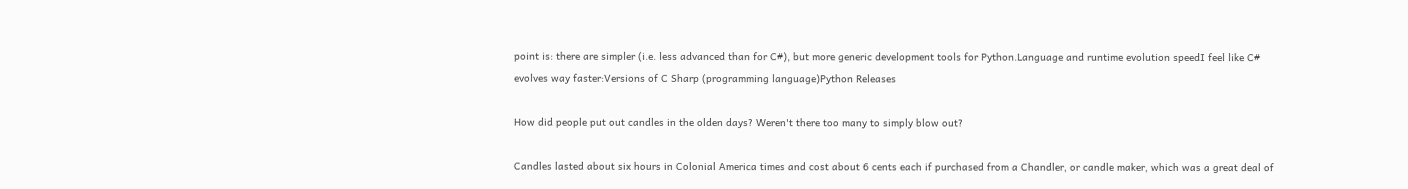point is: there are simpler (i.e. less advanced than for C#), but more generic development tools for Python.Language and runtime evolution speedI feel like C# evolves way faster:Versions of C Sharp (programming language)Python Releases

How did people put out candles in the olden days? Weren't there too many to simply blow out?

Candles lasted about six hours in Colonial America times and cost about 6 cents each if purchased from a Chandler, or candle maker, which was a great deal of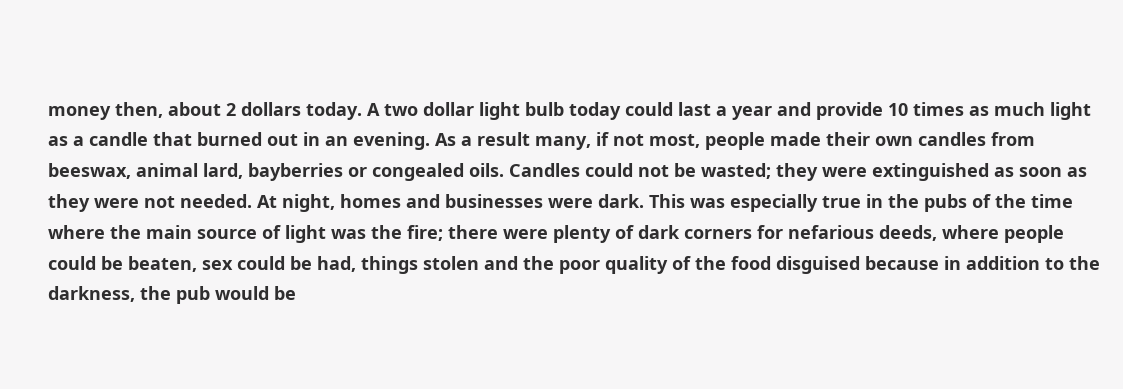money then, about 2 dollars today. A two dollar light bulb today could last a year and provide 10 times as much light as a candle that burned out in an evening. As a result many, if not most, people made their own candles from beeswax, animal lard, bayberries or congealed oils. Candles could not be wasted; they were extinguished as soon as they were not needed. At night, homes and businesses were dark. This was especially true in the pubs of the time where the main source of light was the fire; there were plenty of dark corners for nefarious deeds, where people could be beaten, sex could be had, things stolen and the poor quality of the food disguised because in addition to the darkness, the pub would be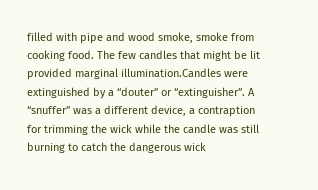filled with pipe and wood smoke, smoke from cooking food. The few candles that might be lit provided marginal illumination.Candles were extinguished by a “douter” or “extinguisher”. A “snuffer” was a different device, a contraption for trimming the wick while the candle was still burning to catch the dangerous wick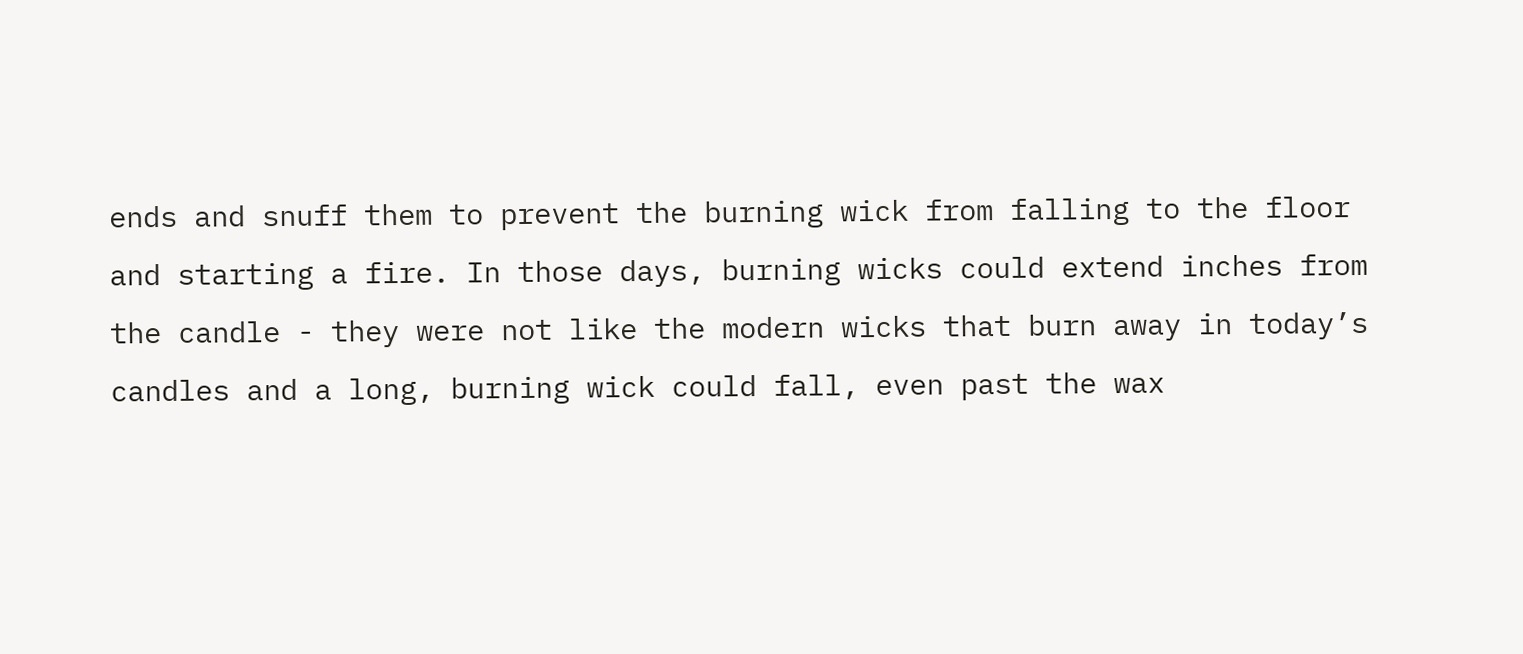ends and snuff them to prevent the burning wick from falling to the floor and starting a fire. In those days, burning wicks could extend inches from the candle - they were not like the modern wicks that burn away in today’s candles and a long, burning wick could fall, even past the wax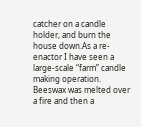catcher on a candle holder, and burn the house down.As a re-enactor I have seen a large-scale “farm” candle making operation. Beeswax was melted over a fire and then a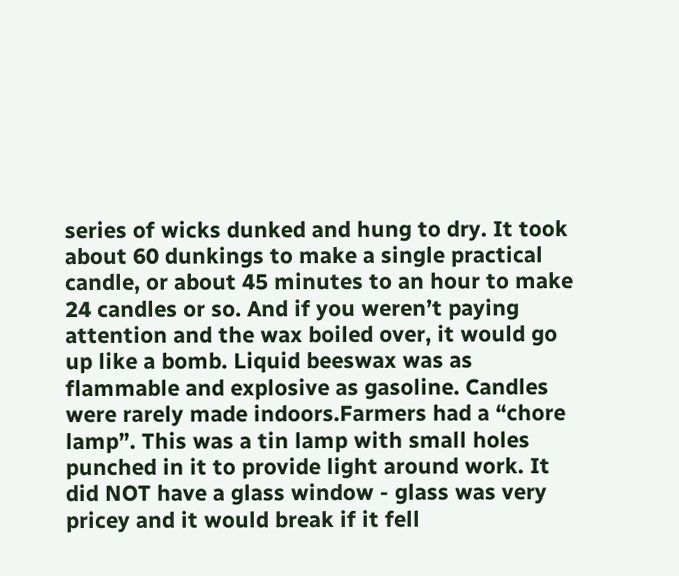series of wicks dunked and hung to dry. It took about 60 dunkings to make a single practical candle, or about 45 minutes to an hour to make 24 candles or so. And if you weren’t paying attention and the wax boiled over, it would go up like a bomb. Liquid beeswax was as flammable and explosive as gasoline. Candles were rarely made indoors.Farmers had a “chore lamp”. This was a tin lamp with small holes punched in it to provide light around work. It did NOT have a glass window - glass was very pricey and it would break if it fell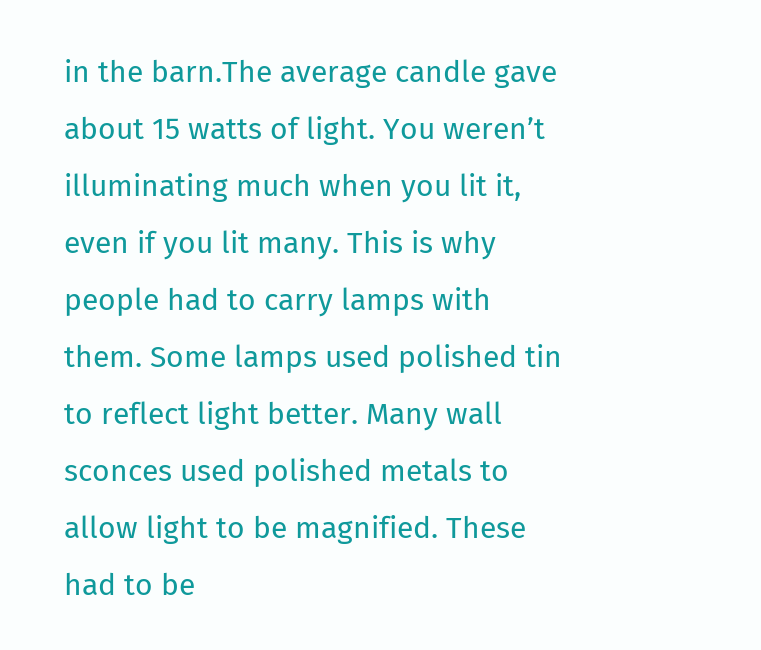in the barn.The average candle gave about 15 watts of light. You weren’t illuminating much when you lit it, even if you lit many. This is why people had to carry lamps with them. Some lamps used polished tin to reflect light better. Many wall sconces used polished metals to allow light to be magnified. These had to be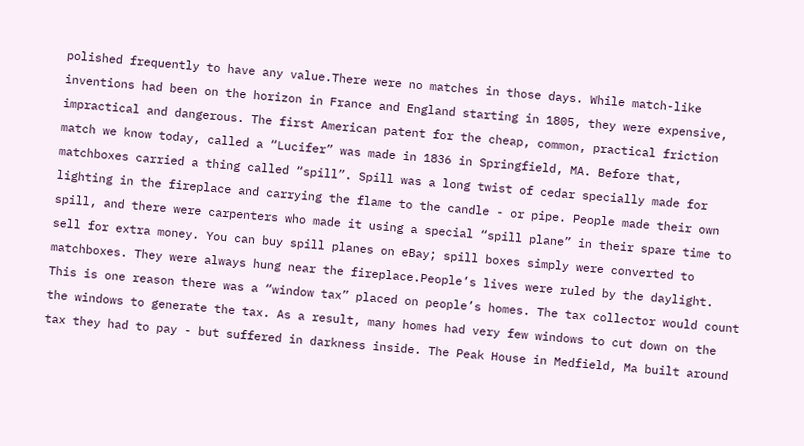polished frequently to have any value.There were no matches in those days. While match-like inventions had been on the horizon in France and England starting in 1805, they were expensive, impractical and dangerous. The first American patent for the cheap, common, practical friction match we know today, called a “Lucifer” was made in 1836 in Springfield, MA. Before that, matchboxes carried a thing called “spill”. Spill was a long twist of cedar specially made for lighting in the fireplace and carrying the flame to the candle - or pipe. People made their own spill, and there were carpenters who made it using a special “spill plane” in their spare time to sell for extra money. You can buy spill planes on eBay; spill boxes simply were converted to matchboxes. They were always hung near the fireplace.People’s lives were ruled by the daylight. This is one reason there was a “window tax” placed on people’s homes. The tax collector would count the windows to generate the tax. As a result, many homes had very few windows to cut down on the tax they had to pay - but suffered in darkness inside. The Peak House in Medfield, Ma built around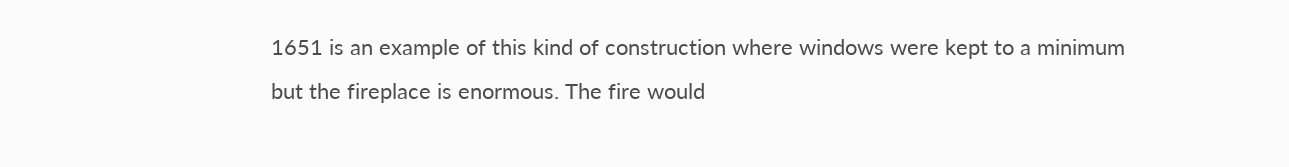1651 is an example of this kind of construction where windows were kept to a minimum but the fireplace is enormous. The fire would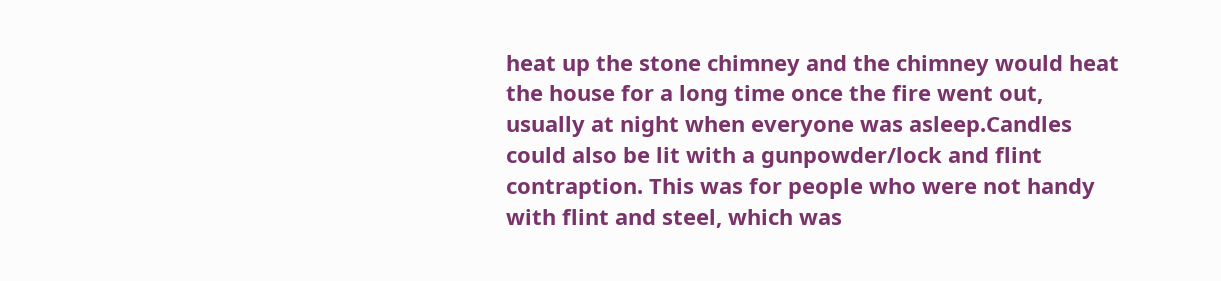heat up the stone chimney and the chimney would heat the house for a long time once the fire went out, usually at night when everyone was asleep.Candles could also be lit with a gunpowder/lock and flint contraption. This was for people who were not handy with flint and steel, which was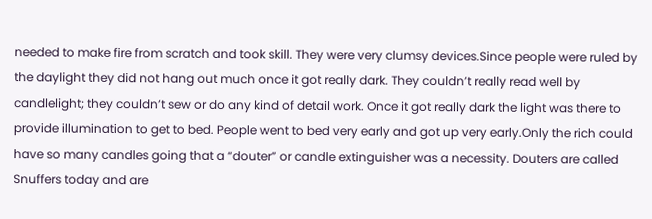needed to make fire from scratch and took skill. They were very clumsy devices.Since people were ruled by the daylight they did not hang out much once it got really dark. They couldn’t really read well by candlelight; they couldn’t sew or do any kind of detail work. Once it got really dark the light was there to provide illumination to get to bed. People went to bed very early and got up very early.Only the rich could have so many candles going that a “douter” or candle extinguisher was a necessity. Douters are called Snuffers today and are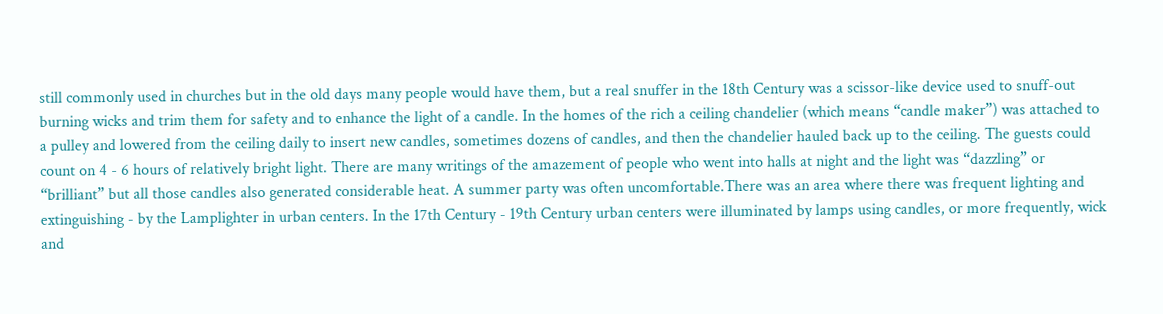still commonly used in churches but in the old days many people would have them, but a real snuffer in the 18th Century was a scissor-like device used to snuff-out burning wicks and trim them for safety and to enhance the light of a candle. In the homes of the rich a ceiling chandelier (which means “candle maker”) was attached to a pulley and lowered from the ceiling daily to insert new candles, sometimes dozens of candles, and then the chandelier hauled back up to the ceiling. The guests could count on 4 - 6 hours of relatively bright light. There are many writings of the amazement of people who went into halls at night and the light was “dazzling” or “brilliant” but all those candles also generated considerable heat. A summer party was often uncomfortable.There was an area where there was frequent lighting and extinguishing - by the Lamplighter in urban centers. In the 17th Century - 19th Century urban centers were illuminated by lamps using candles, or more frequently, wick and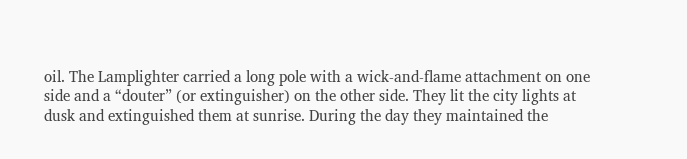oil. The Lamplighter carried a long pole with a wick-and-flame attachment on one side and a “douter” (or extinguisher) on the other side. They lit the city lights at dusk and extinguished them at sunrise. During the day they maintained the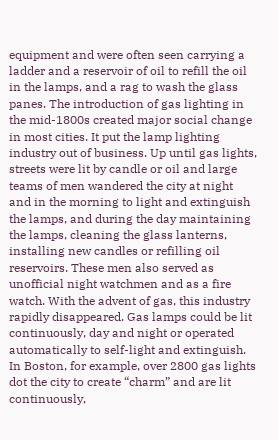equipment and were often seen carrying a ladder and a reservoir of oil to refill the oil in the lamps, and a rag to wash the glass panes. The introduction of gas lighting in the mid-1800s created major social change in most cities. It put the lamp lighting industry out of business. Up until gas lights, streets were lit by candle or oil and large teams of men wandered the city at night and in the morning to light and extinguish the lamps, and during the day maintaining the lamps, cleaning the glass lanterns, installing new candles or refilling oil reservoirs. These men also served as unofficial night watchmen and as a fire watch. With the advent of gas, this industry rapidly disappeared. Gas lamps could be lit continuously, day and night or operated automatically to self-light and extinguish. In Boston, for example, over 2800 gas lights dot the city to create “charm” and are lit continuously,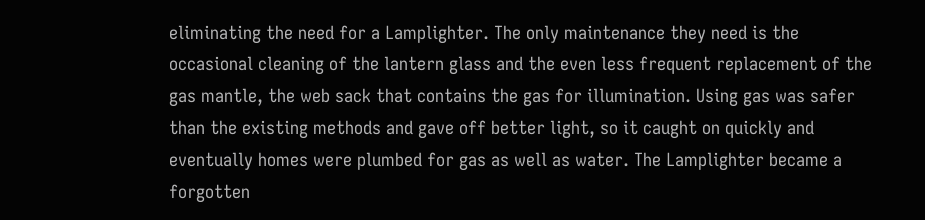eliminating the need for a Lamplighter. The only maintenance they need is the occasional cleaning of the lantern glass and the even less frequent replacement of the gas mantle, the web sack that contains the gas for illumination. Using gas was safer than the existing methods and gave off better light, so it caught on quickly and eventually homes were plumbed for gas as well as water. The Lamplighter became a forgotten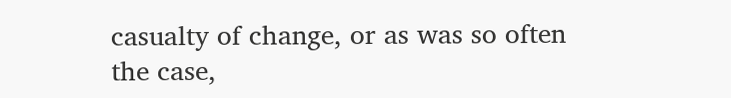casualty of change, or as was so often the case,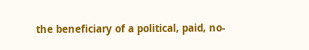the beneficiary of a political, paid, no-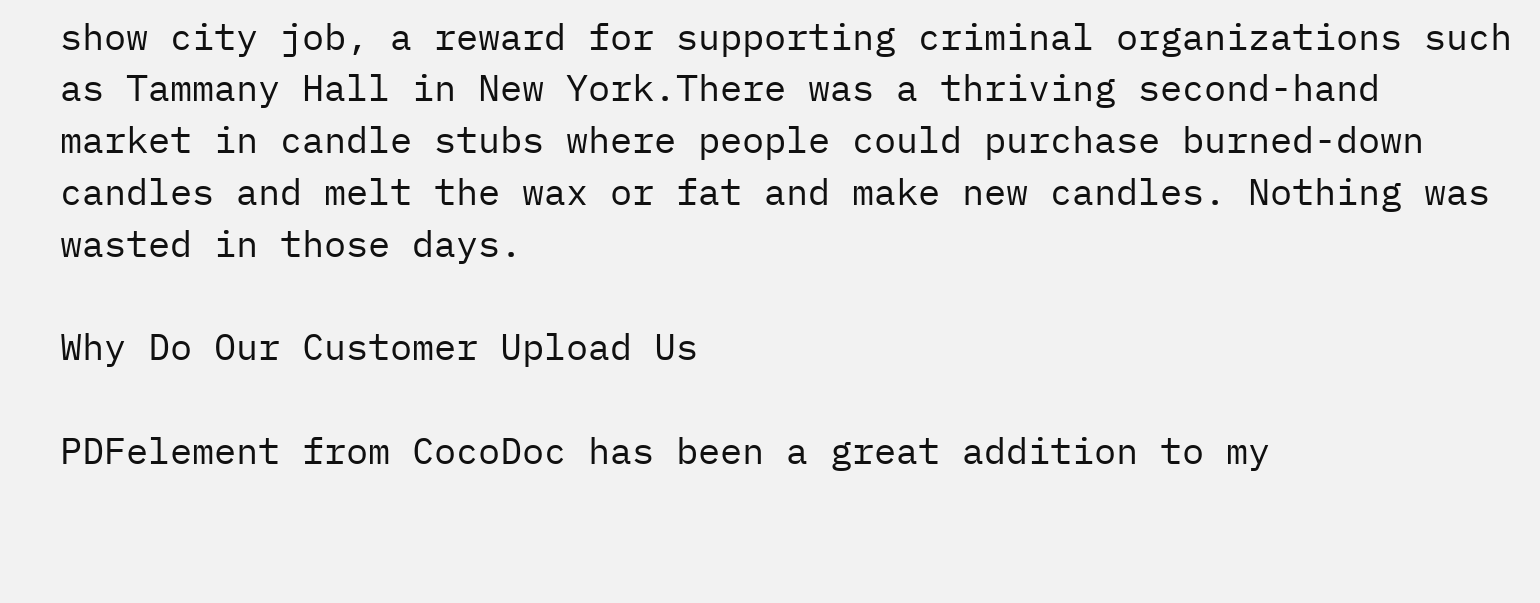show city job, a reward for supporting criminal organizations such as Tammany Hall in New York.There was a thriving second-hand market in candle stubs where people could purchase burned-down candles and melt the wax or fat and make new candles. Nothing was wasted in those days.

Why Do Our Customer Upload Us

PDFelement from CocoDoc has been a great addition to my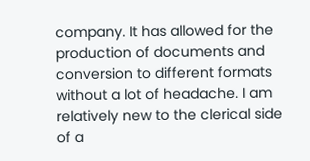company. It has allowed for the production of documents and conversion to different formats without a lot of headache. I am relatively new to the clerical side of a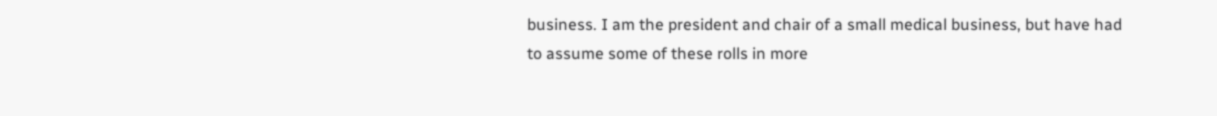business. I am the president and chair of a small medical business, but have had to assume some of these rolls in more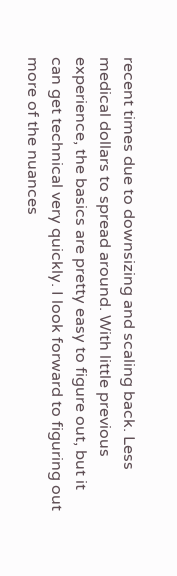recent times due to downsizing and scaling back. Less medical dollars to spread around. With little previous experience, the basics are pretty easy to figure out, but it can get technical very quickly. I look forward to figuring out more of the nuances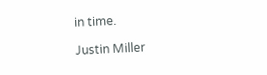in time.

Justin Miller